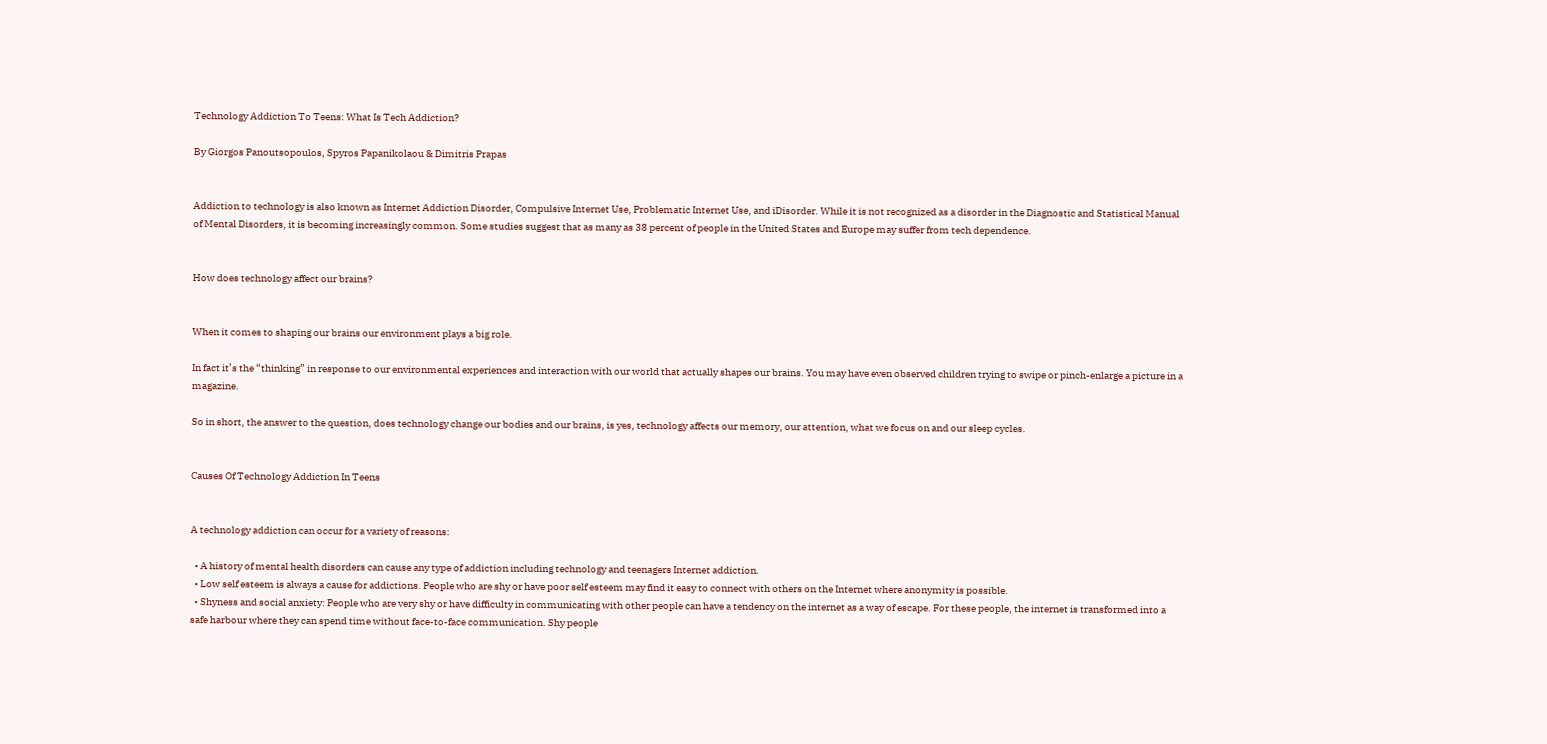Technology Addiction To Teens: What Is Tech Addiction?

By Giorgos Panoutsopoulos, Spyros Papanikolaou & Dimitris Prapas


Addiction to technology is also known as Internet Addiction Disorder, Compulsive Internet Use, Problematic Internet Use, and iDisorder. While it is not recognized as a disorder in the Diagnostic and Statistical Manual of Mental Disorders, it is becoming increasingly common. Some studies suggest that as many as 38 percent of people in the United States and Europe may suffer from tech dependence.


How does technology affect our brains?


When it comes to shaping our brains our environment plays a big role.

In fact it’s the “thinking” in response to our environmental experiences and interaction with our world that actually shapes our brains. You may have even observed children trying to swipe or pinch-enlarge a picture in a magazine.

So in short, the answer to the question, does technology change our bodies and our brains, is yes, technology affects our memory, our attention, what we focus on and our sleep cycles.


Causes Of Technology Addiction In Teens


A technology addiction can occur for a variety of reasons:

  • A history of mental health disorders can cause any type of addiction including technology and teenagers Internet addiction.
  • Low self esteem is always a cause for addictions. People who are shy or have poor self esteem may find it easy to connect with others on the Internet where anonymity is possible.
  • Shyness and social anxiety: People who are very shy or have difficulty in communicating with other people can have a tendency on the internet as a way of escape. For these people, the internet is transformed into a safe harbour where they can spend time without face-to-face communication. Shy people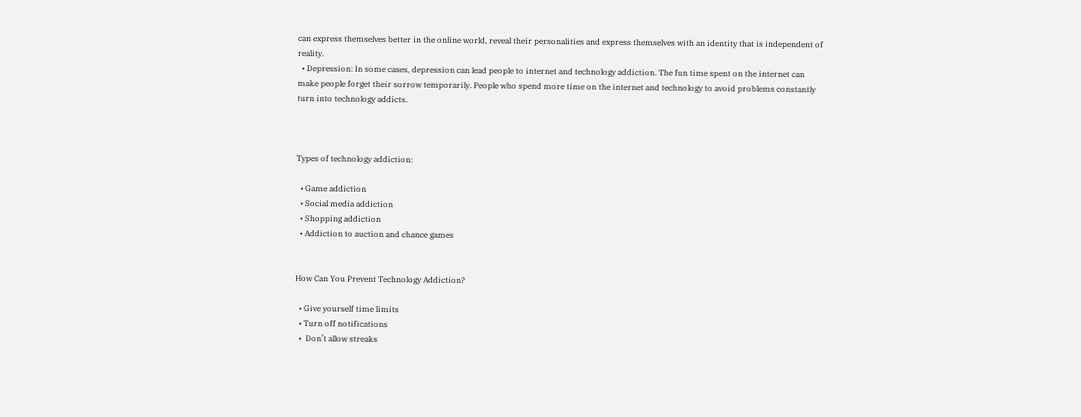can express themselves better in the online world, reveal their personalities and express themselves with an identity that is independent of reality.
  • Depression: In some cases, depression can lead people to internet and technology addiction. The fun time spent on the internet can make people forget their sorrow temporarily. People who spend more time on the internet and technology to avoid problems constantly turn into technology addicts.



Types of technology addiction:

  • Game addiction
  • Social media addiction
  • Shopping addiction
  • Addiction to auction and chance games


How Can You Prevent Technology Addiction?

  • Give yourself time limits
  • Turn off notifications
  •  Don’t allow streaks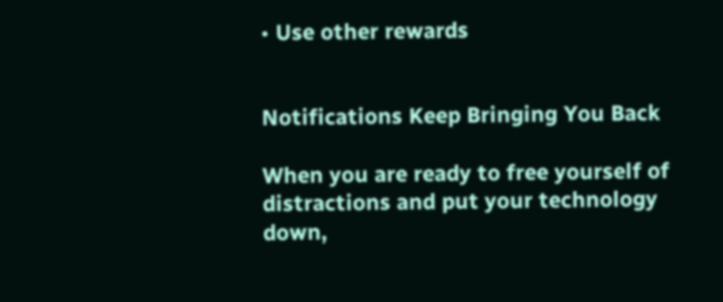• Use other rewards


Notifications Keep Bringing You Back

When you are ready to free yourself of distractions and put your technology down,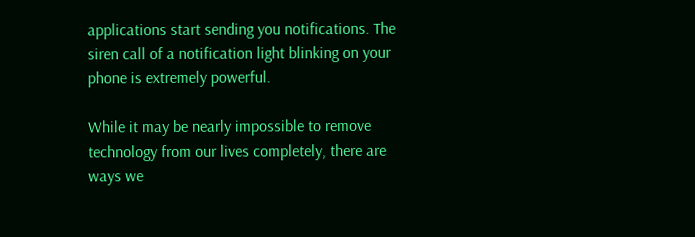applications start sending you notifications. The siren call of a notification light blinking on your phone is extremely powerful.

While it may be nearly impossible to remove technology from our lives completely, there are ways we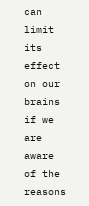can limit its effect on our brains if we are aware of the reasons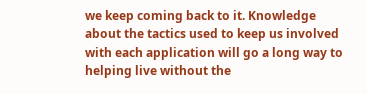we keep coming back to it. Knowledge about the tactics used to keep us involved with each application will go a long way to helping live without the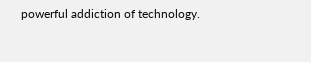powerful addiction of technology.